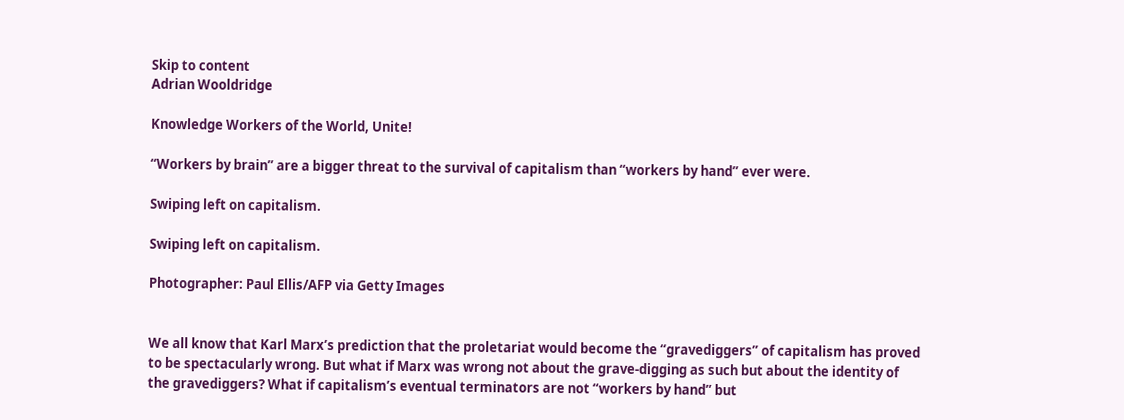Skip to content
Adrian Wooldridge

Knowledge Workers of the World, Unite!

“Workers by brain” are a bigger threat to the survival of capitalism than “workers by hand” ever were.

Swiping left on capitalism.

Swiping left on capitalism.

Photographer: Paul Ellis/AFP via Getty Images


We all know that Karl Marx’s prediction that the proletariat would become the “gravediggers” of capitalism has proved to be spectacularly wrong. But what if Marx was wrong not about the grave-digging as such but about the identity of the gravediggers? What if capitalism’s eventual terminators are not “workers by hand” but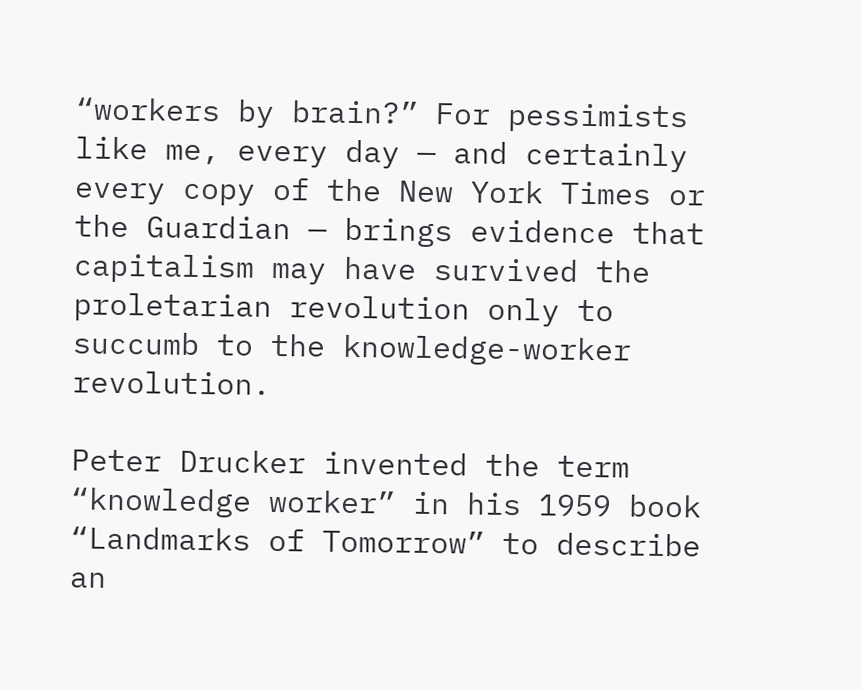“workers by brain?” For pessimists like me, every day — and certainly every copy of the New York Times or the Guardian — brings evidence that capitalism may have survived the proletarian revolution only to succumb to the knowledge-worker revolution.

Peter Drucker invented the term “knowledge worker” in his 1959 book “Landmarks of Tomorrow” to describe an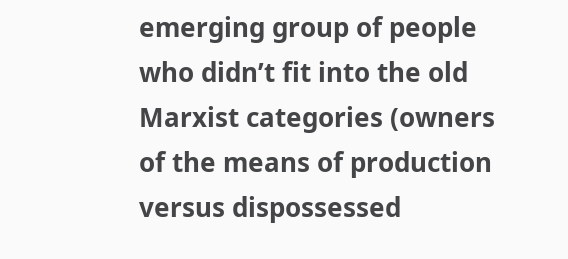emerging group of people who didn’t fit into the old Marxist categories (owners of the means of production versus dispossessed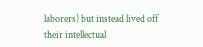laborers) but instead lived off their intellectual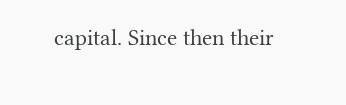capital. Since then their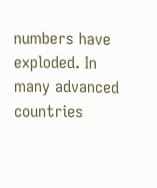numbers have exploded. In many advanced countries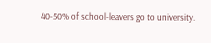40-50% of school-leavers go to university.